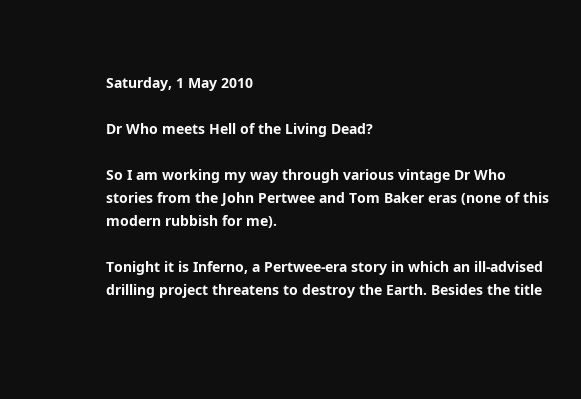Saturday, 1 May 2010

Dr Who meets Hell of the Living Dead?

So I am working my way through various vintage Dr Who stories from the John Pertwee and Tom Baker eras (none of this modern rubbish for me).

Tonight it is Inferno, a Pertwee-era story in which an ill-advised drilling project threatens to destroy the Earth. Besides the title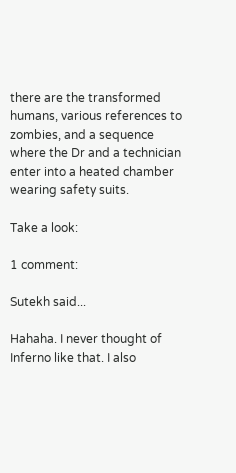there are the transformed humans, various references to zombies, and a sequence where the Dr and a technician enter into a heated chamber wearing safety suits.

Take a look:

1 comment:

Sutekh said...

Hahaha. I never thought of Inferno like that. I also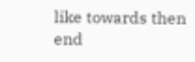like towards then end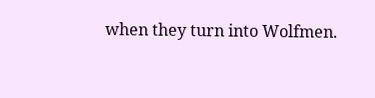when they turn into Wolfmen.